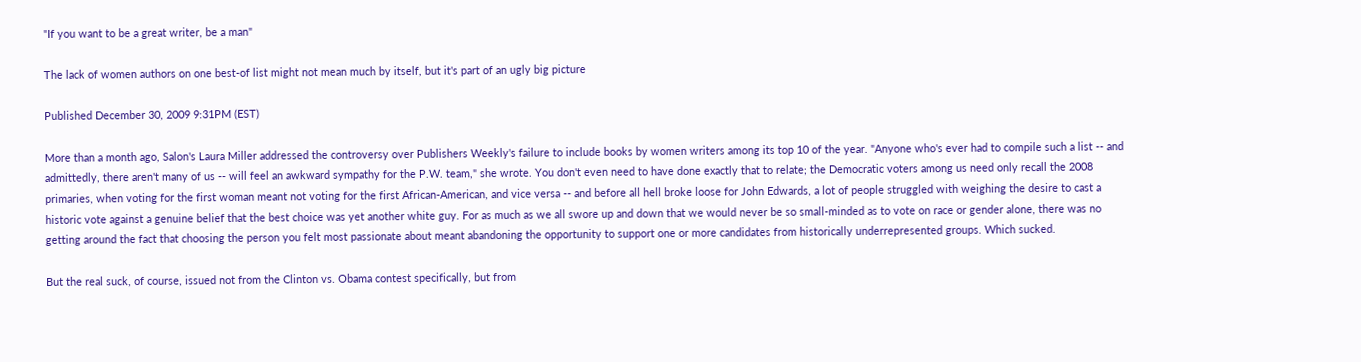"If you want to be a great writer, be a man"

The lack of women authors on one best-of list might not mean much by itself, but it's part of an ugly big picture

Published December 30, 2009 9:31PM (EST)

More than a month ago, Salon's Laura Miller addressed the controversy over Publishers Weekly's failure to include books by women writers among its top 10 of the year. "Anyone who's ever had to compile such a list -- and admittedly, there aren't many of us -- will feel an awkward sympathy for the P.W. team," she wrote. You don't even need to have done exactly that to relate; the Democratic voters among us need only recall the 2008 primaries, when voting for the first woman meant not voting for the first African-American, and vice versa -- and before all hell broke loose for John Edwards, a lot of people struggled with weighing the desire to cast a historic vote against a genuine belief that the best choice was yet another white guy. For as much as we all swore up and down that we would never be so small-minded as to vote on race or gender alone, there was no getting around the fact that choosing the person you felt most passionate about meant abandoning the opportunity to support one or more candidates from historically underrepresented groups. Which sucked.

But the real suck, of course, issued not from the Clinton vs. Obama contest specifically, but from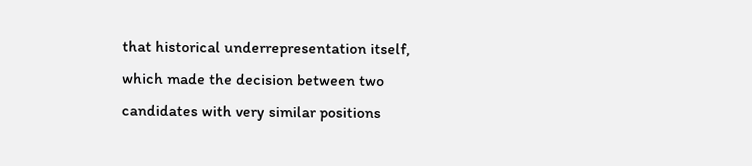that historical underrepresentation itself, which made the decision between two candidates with very similar positions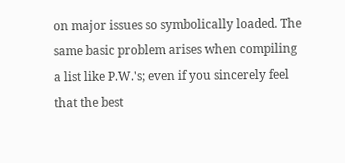on major issues so symbolically loaded. The same basic problem arises when compiling a list like P.W.'s; even if you sincerely feel that the best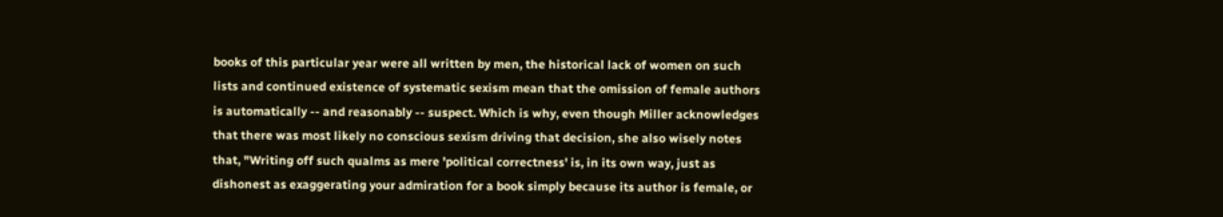books of this particular year were all written by men, the historical lack of women on such lists and continued existence of systematic sexism mean that the omission of female authors is automatically -- and reasonably -- suspect. Which is why, even though Miller acknowledges that there was most likely no conscious sexism driving that decision, she also wisely notes that, "Writing off such qualms as mere 'political correctness' is, in its own way, just as dishonest as exaggerating your admiration for a book simply because its author is female, or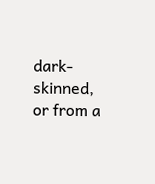dark-skinned, or from a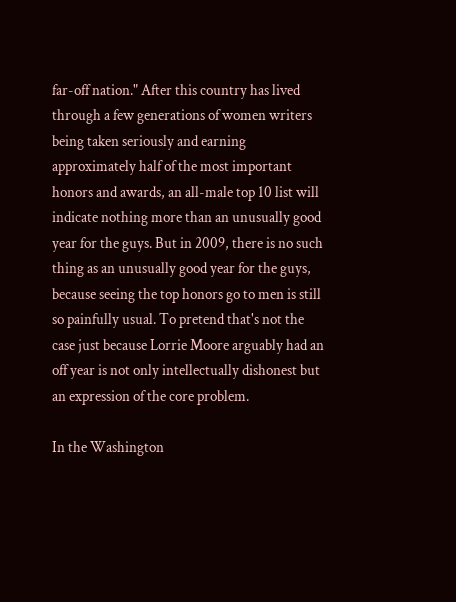far-off nation." After this country has lived through a few generations of women writers being taken seriously and earning approximately half of the most important honors and awards, an all-male top 10 list will indicate nothing more than an unusually good year for the guys. But in 2009, there is no such thing as an unusually good year for the guys, because seeing the top honors go to men is still so painfully usual. To pretend that's not the case just because Lorrie Moore arguably had an off year is not only intellectually dishonest but an expression of the core problem.

In the Washington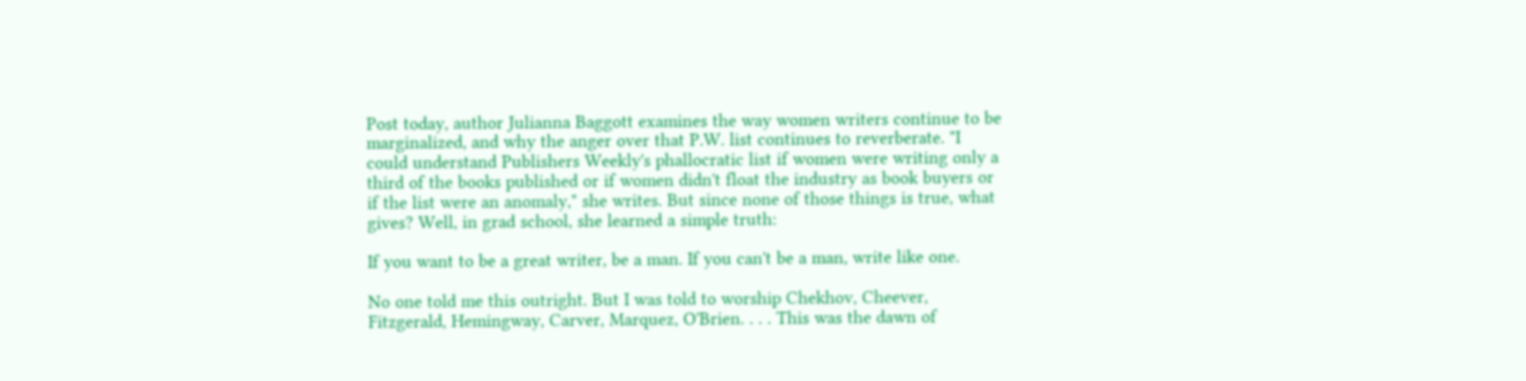Post today, author Julianna Baggott examines the way women writers continue to be marginalized, and why the anger over that P.W. list continues to reverberate. "I could understand Publishers Weekly's phallocratic list if women were writing only a third of the books published or if women didn't float the industry as book buyers or if the list were an anomaly," she writes. But since none of those things is true, what gives? Well, in grad school, she learned a simple truth:

If you want to be a great writer, be a man. If you can't be a man, write like one.

No one told me this outright. But I was told to worship Chekhov, Cheever, Fitzgerald, Hemingway, Carver, Marquez, O'Brien. . . . This was the dawn of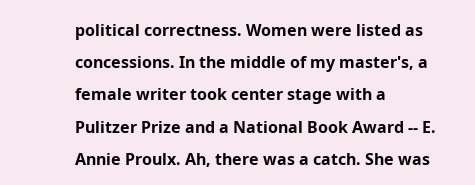political correctness. Women were listed as concessions. In the middle of my master's, a female writer took center stage with a Pulitzer Prize and a National Book Award -- E. Annie Proulx. Ah, there was a catch. She was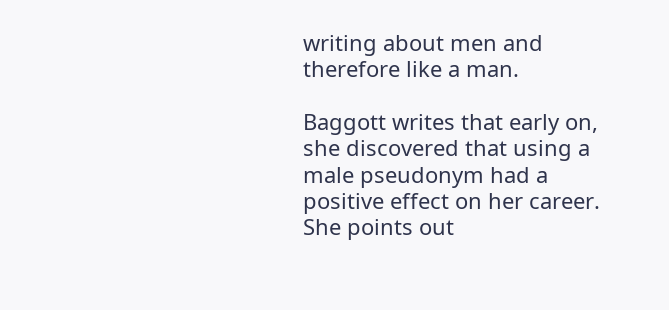writing about men and therefore like a man.

Baggott writes that early on, she discovered that using a male pseudonym had a positive effect on her career. She points out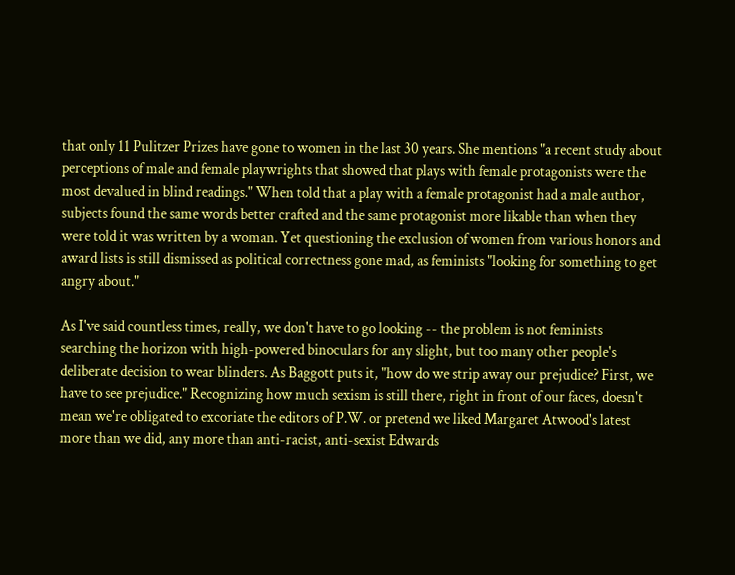that only 11 Pulitzer Prizes have gone to women in the last 30 years. She mentions "a recent study about perceptions of male and female playwrights that showed that plays with female protagonists were the most devalued in blind readings." When told that a play with a female protagonist had a male author, subjects found the same words better crafted and the same protagonist more likable than when they were told it was written by a woman. Yet questioning the exclusion of women from various honors and award lists is still dismissed as political correctness gone mad, as feminists "looking for something to get angry about."

As I've said countless times, really, we don't have to go looking -- the problem is not feminists searching the horizon with high-powered binoculars for any slight, but too many other people's deliberate decision to wear blinders. As Baggott puts it, "how do we strip away our prejudice? First, we have to see prejudice." Recognizing how much sexism is still there, right in front of our faces, doesn't mean we're obligated to excoriate the editors of P.W. or pretend we liked Margaret Atwood's latest more than we did, any more than anti-racist, anti-sexist Edwards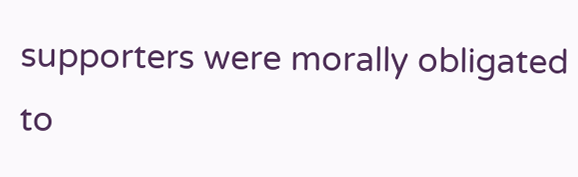supporters were morally obligated to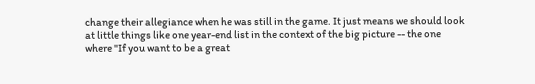change their allegiance when he was still in the game. It just means we should look at little things like one year-end list in the context of the big picture -- the one where "If you want to be a great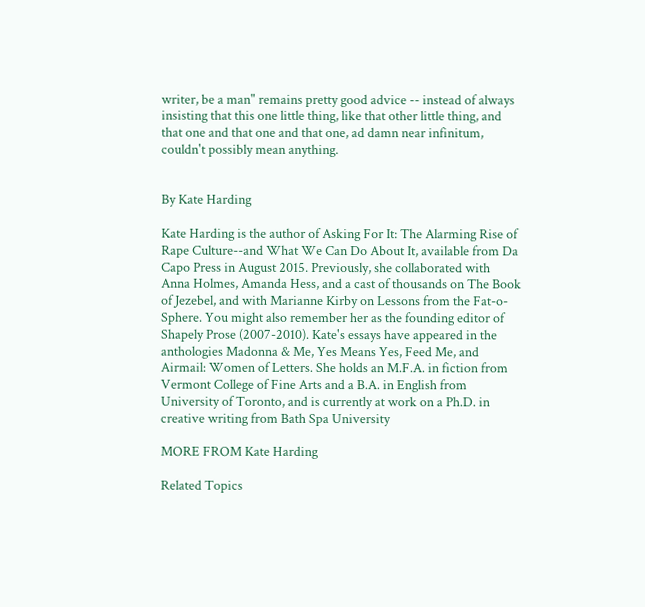writer, be a man" remains pretty good advice -- instead of always insisting that this one little thing, like that other little thing, and that one and that one and that one, ad damn near infinitum, couldn't possibly mean anything.


By Kate Harding

Kate Harding is the author of Asking For It: The Alarming Rise of Rape Culture--and What We Can Do About It, available from Da Capo Press in August 2015. Previously, she collaborated with Anna Holmes, Amanda Hess, and a cast of thousands on The Book of Jezebel, and with Marianne Kirby on Lessons from the Fat-o-Sphere. You might also remember her as the founding editor of Shapely Prose (2007-2010). Kate's essays have appeared in the anthologies Madonna & Me, Yes Means Yes, Feed Me, and Airmail: Women of Letters. She holds an M.F.A. in fiction from Vermont College of Fine Arts and a B.A. in English from University of Toronto, and is currently at work on a Ph.D. in creative writing from Bath Spa University

MORE FROM Kate Harding

Related Topics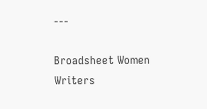---

Broadsheet Women Writers